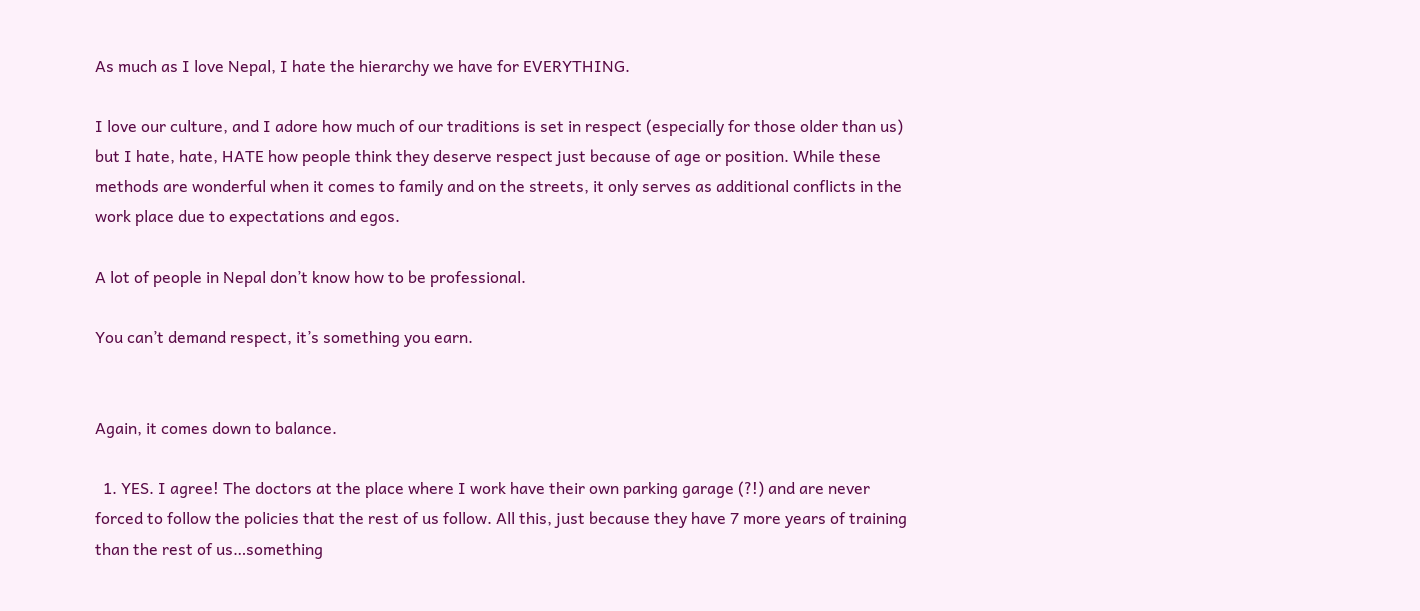As much as I love Nepal, I hate the hierarchy we have for EVERYTHING.

I love our culture, and I adore how much of our traditions is set in respect (especially for those older than us) but I hate, hate, HATE how people think they deserve respect just because of age or position. While these methods are wonderful when it comes to family and on the streets, it only serves as additional conflicts in the work place due to expectations and egos.

A lot of people in Nepal don’t know how to be professional.

You can’t demand respect, it’s something you earn.


Again, it comes down to balance.

  1. YES. I agree! The doctors at the place where I work have their own parking garage (?!) and are never forced to follow the policies that the rest of us follow. All this, just because they have 7 more years of training than the rest of us…something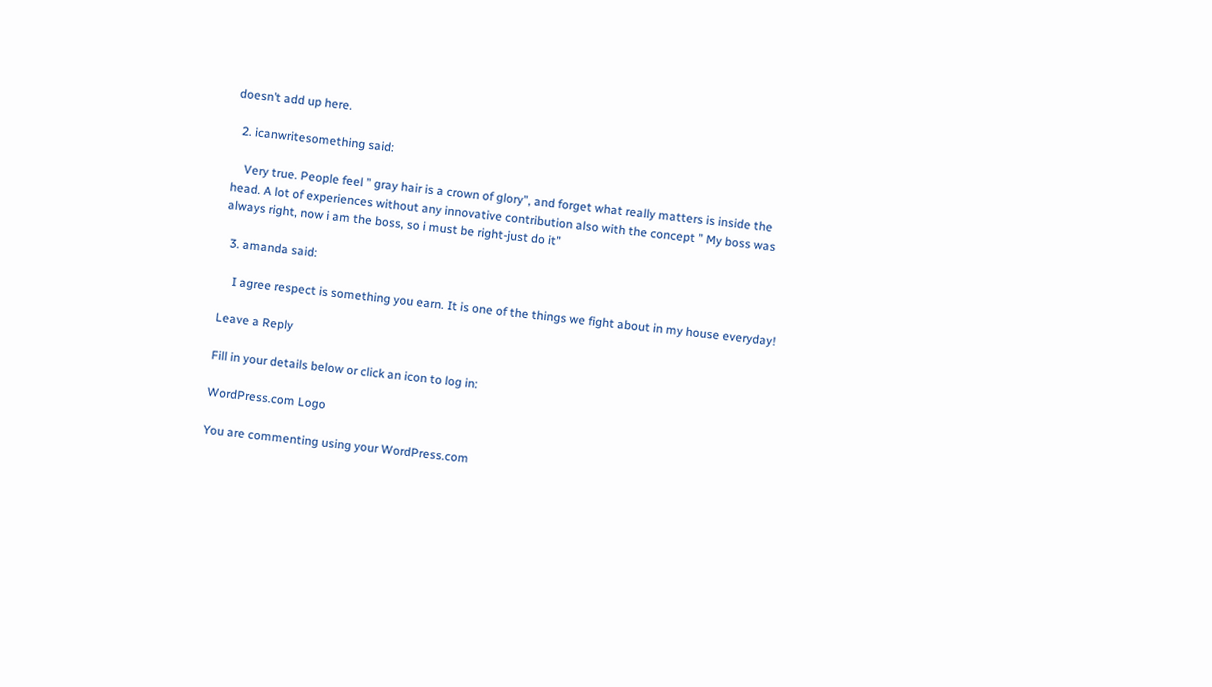doesn’t add up here.

  2. icanwritesomething said:

    Very true. People feel ” gray hair is a crown of glory”, and forget what really matters is inside the head. A lot of experiences without any innovative contribution also with the concept ” My boss was always right, now i am the boss, so i must be right-just do it”

  3. amanda said:

    I agree respect is something you earn. It is one of the things we fight about in my house everyday!

Leave a Reply

Fill in your details below or click an icon to log in:

WordPress.com Logo

You are commenting using your WordPress.com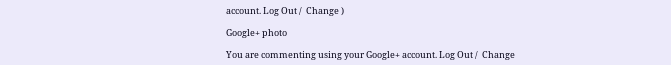account. Log Out /  Change )

Google+ photo

You are commenting using your Google+ account. Log Out /  Change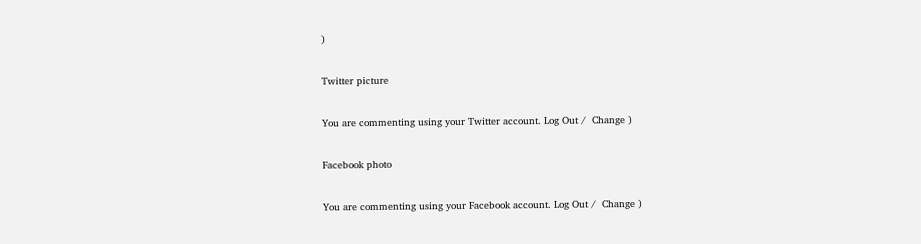)

Twitter picture

You are commenting using your Twitter account. Log Out /  Change )

Facebook photo

You are commenting using your Facebook account. Log Out /  Change )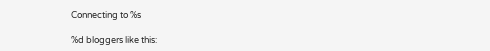Connecting to %s

%d bloggers like this: